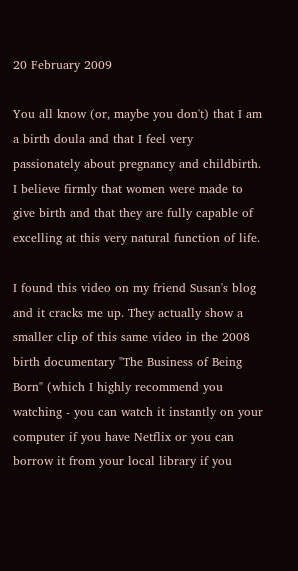20 February 2009

You all know (or, maybe you don't) that I am a birth doula and that I feel very passionately about pregnancy and childbirth. I believe firmly that women were made to give birth and that they are fully capable of excelling at this very natural function of life.

I found this video on my friend Susan's blog and it cracks me up. They actually show a smaller clip of this same video in the 2008 birth documentary "The Business of Being Born" (which I highly recommend you watching - you can watch it instantly on your computer if you have Netflix or you can borrow it from your local library if you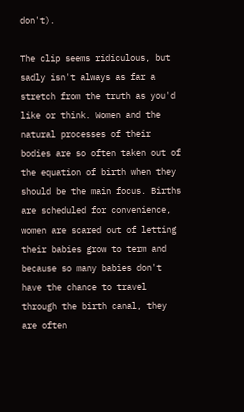don't).

The clip seems ridiculous, but sadly isn't always as far a stretch from the truth as you'd like or think. Women and the natural processes of their bodies are so often taken out of the equation of birth when they should be the main focus. Births are scheduled for convenience, women are scared out of letting their babies grow to term and because so many babies don't have the chance to travel through the birth canal, they are often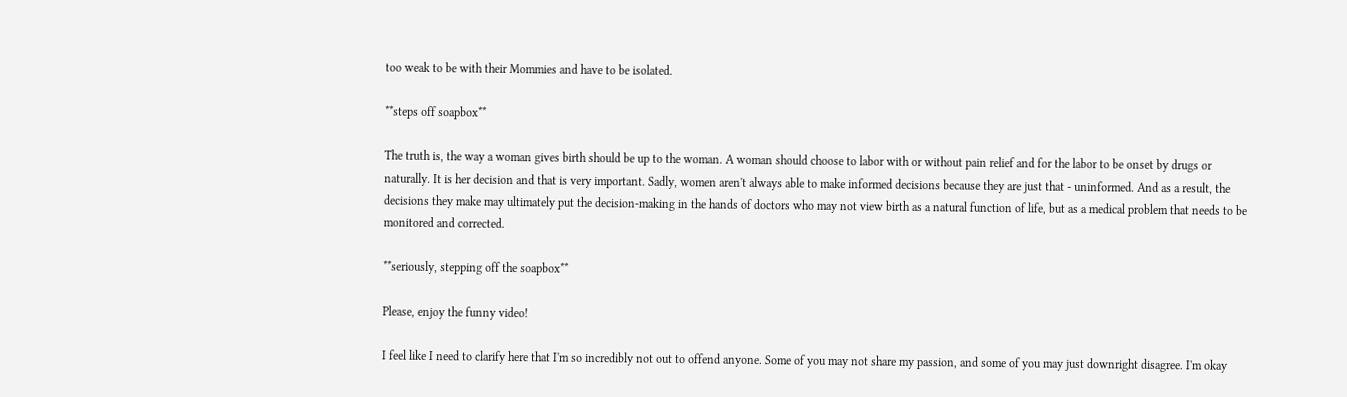too weak to be with their Mommies and have to be isolated.

**steps off soapbox**

The truth is, the way a woman gives birth should be up to the woman. A woman should choose to labor with or without pain relief and for the labor to be onset by drugs or naturally. It is her decision and that is very important. Sadly, women aren't always able to make informed decisions because they are just that - uninformed. And as a result, the decisions they make may ultimately put the decision-making in the hands of doctors who may not view birth as a natural function of life, but as a medical problem that needs to be monitored and corrected.

**seriously, stepping off the soapbox**

Please, enjoy the funny video!

I feel like I need to clarify here that I'm so incredibly not out to offend anyone. Some of you may not share my passion, and some of you may just downright disagree. I'm okay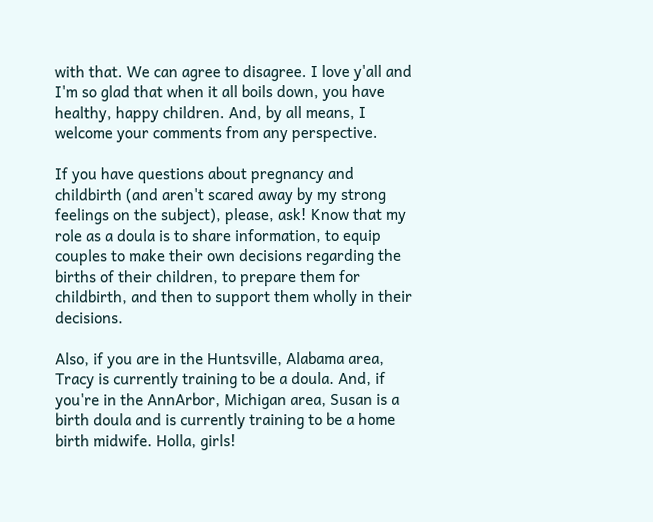with that. We can agree to disagree. I love y'all and I'm so glad that when it all boils down, you have healthy, happy children. And, by all means, I welcome your comments from any perspective.

If you have questions about pregnancy and childbirth (and aren't scared away by my strong feelings on the subject), please, ask! Know that my role as a doula is to share information, to equip couples to make their own decisions regarding the births of their children, to prepare them for childbirth, and then to support them wholly in their decisions.

Also, if you are in the Huntsville, Alabama area, Tracy is currently training to be a doula. And, if you're in the AnnArbor, Michigan area, Susan is a birth doula and is currently training to be a home birth midwife. Holla, girls!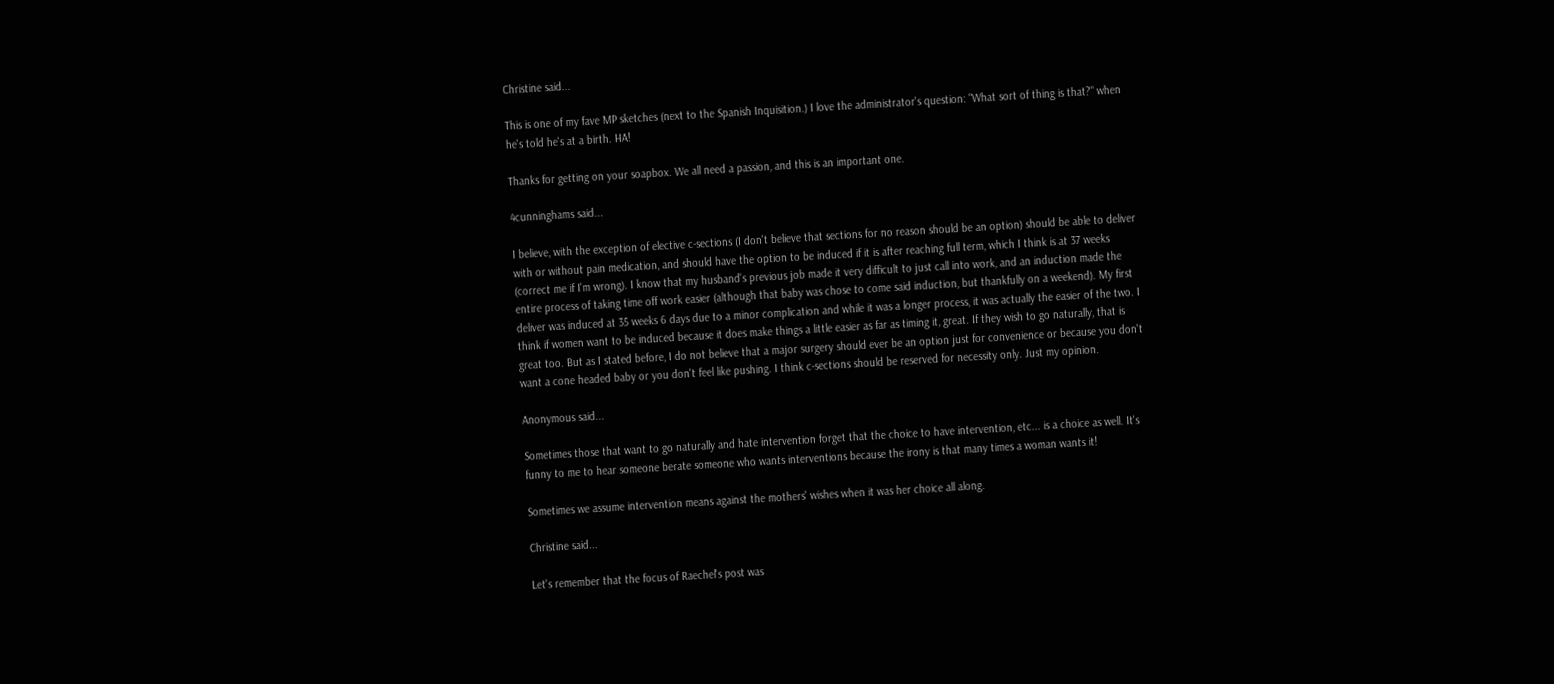Christine said...

This is one of my fave MP sketches (next to the Spanish Inquisition.) I love the administrator's question: "What sort of thing is that?" when he's told he's at a birth. HA!

Thanks for getting on your soapbox. We all need a passion, and this is an important one.

4cunninghams said...

I believe, with the exception of elective c-sections (I don't believe that sections for no reason should be an option) should be able to deliver with or without pain medication, and should have the option to be induced if it is after reaching full term, which I think is at 37 weeks (correct me if I'm wrong). I know that my husband's previous job made it very difficult to just call into work, and an induction made the entire process of taking time off work easier (although that baby was chose to come said induction, but thankfully on a weekend). My first deliver was induced at 35 weeks 6 days due to a minor complication and while it was a longer process, it was actually the easier of the two. I think if women want to be induced because it does make things a little easier as far as timing it, great. If they wish to go naturally, that is great too. But as I stated before, I do not believe that a major surgery should ever be an option just for convenience or because you don't want a cone headed baby or you don't feel like pushing. I think c-sections should be reserved for necessity only. Just my opinion.

Anonymous said...

Sometimes those that want to go naturally and hate intervention forget that the choice to have intervention, etc... is a choice as well. It's funny to me to hear someone berate someone who wants interventions because the irony is that many times a woman wants it!

Sometimes we assume intervention means against the mothers' wishes when it was her choice all along.

Christine said...

Let's remember that the focus of Raechel's post was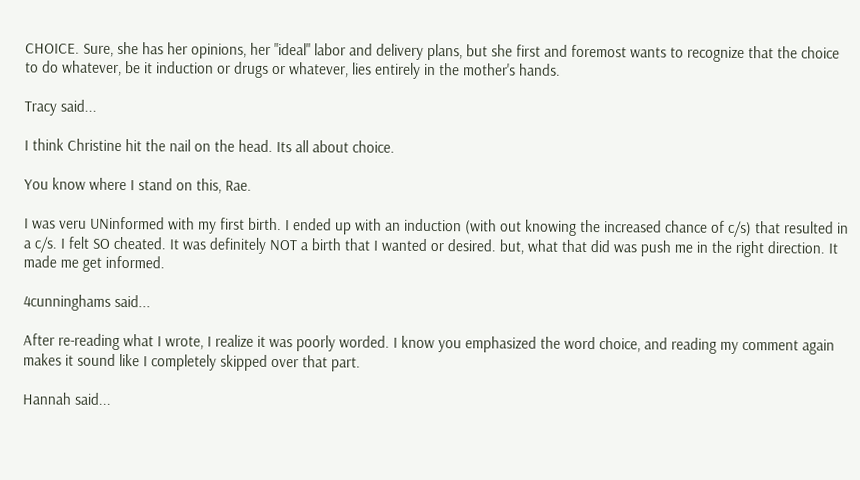CHOICE. Sure, she has her opinions, her "ideal" labor and delivery plans, but she first and foremost wants to recognize that the choice to do whatever, be it induction or drugs or whatever, lies entirely in the mother's hands.

Tracy said...

I think Christine hit the nail on the head. Its all about choice.

You know where I stand on this, Rae.

I was veru UNinformed with my first birth. I ended up with an induction (with out knowing the increased chance of c/s) that resulted in a c/s. I felt SO cheated. It was definitely NOT a birth that I wanted or desired. but, what that did was push me in the right direction. It made me get informed.

4cunninghams said...

After re-reading what I wrote, I realize it was poorly worded. I know you emphasized the word choice, and reading my comment again makes it sound like I completely skipped over that part.

Hannah said...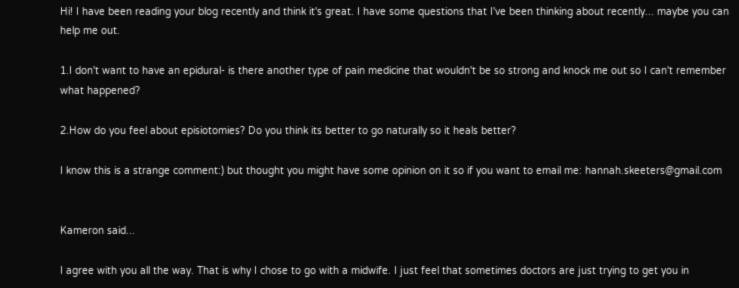Hi! I have been reading your blog recently and think it's great. I have some questions that I've been thinking about recently... maybe you can help me out.

1.I don't want to have an epidural- is there another type of pain medicine that wouldn't be so strong and knock me out so I can't remember what happened?

2.How do you feel about episiotomies? Do you think its better to go naturally so it heals better?

I know this is a strange comment:) but thought you might have some opinion on it so if you want to email me: hannah.skeeters@gmail.com


Kameron said...

I agree with you all the way. That is why I chose to go with a midwife. I just feel that sometimes doctors are just trying to get you in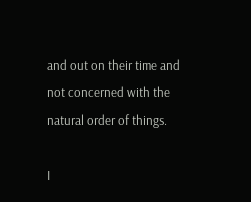and out on their time and not concerned with the natural order of things.

I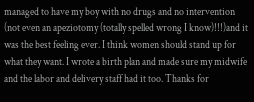managed to have my boy with no drugs and no intervention (not even an apeziotomy (totally spelled wrong I know)!!!)and it was the best feeling ever. I think women should stand up for what they want. I wrote a birth plan and made sure my midwife and the labor and delivery staff had it too. Thanks for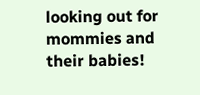looking out for mommies and their babies!